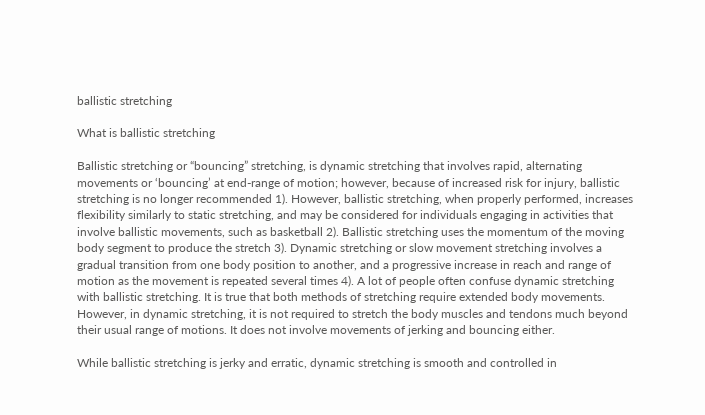ballistic stretching

What is ballistic stretching

Ballistic stretching or “bouncing” stretching, is dynamic stretching that involves rapid, alternating movements or ‘bouncing’ at end-range of motion; however, because of increased risk for injury, ballistic stretching is no longer recommended 1). However, ballistic stretching, when properly performed, increases flexibility similarly to static stretching, and may be considered for individuals engaging in activities that involve ballistic movements, such as basketball 2). Ballistic stretching uses the momentum of the moving body segment to produce the stretch 3). Dynamic stretching or slow movement stretching involves a gradual transition from one body position to another, and a progressive increase in reach and range of motion as the movement is repeated several times 4). A lot of people often confuse dynamic stretching with ballistic stretching. It is true that both methods of stretching require extended body movements. However, in dynamic stretching, it is not required to stretch the body muscles and tendons much beyond their usual range of motions. It does not involve movements of jerking and bouncing either.

While ballistic stretching is jerky and erratic, dynamic stretching is smooth and controlled in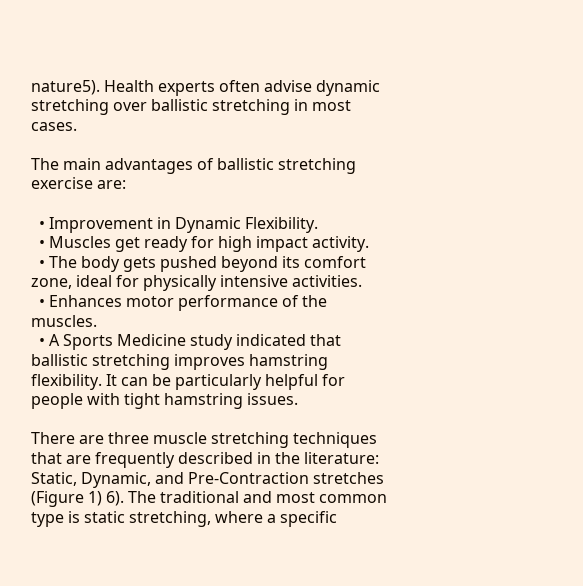nature5). Health experts often advise dynamic stretching over ballistic stretching in most cases.

The main advantages of ballistic stretching exercise are:

  • Improvement in Dynamic Flexibility.
  • Muscles get ready for high impact activity.
  • The body gets pushed beyond its comfort zone, ideal for physically intensive activities.
  • Enhances motor performance of the muscles.
  • A Sports Medicine study indicated that ballistic stretching improves hamstring flexibility. It can be particularly helpful for people with tight hamstring issues.

There are three muscle stretching techniques that are frequently described in the literature: Static, Dynamic, and Pre-Contraction stretches (Figure 1) 6). The traditional and most common type is static stretching, where a specific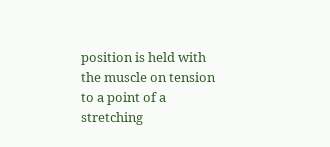position is held with the muscle on tension to a point of a stretching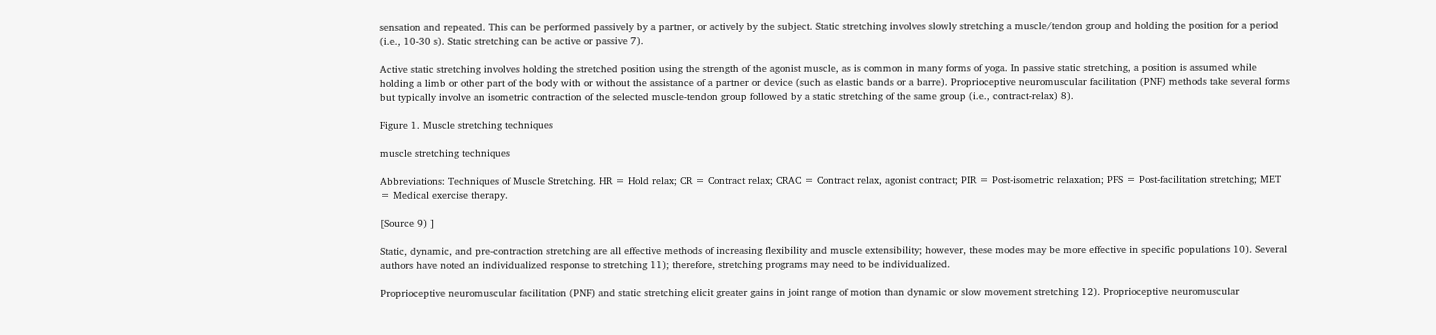sensation and repeated. This can be performed passively by a partner, or actively by the subject. Static stretching involves slowly stretching a muscle/tendon group and holding the position for a period (i.e., 10-30 s). Static stretching can be active or passive 7).

Active static stretching involves holding the stretched position using the strength of the agonist muscle, as is common in many forms of yoga. In passive static stretching, a position is assumed while holding a limb or other part of the body with or without the assistance of a partner or device (such as elastic bands or a barre). Proprioceptive neuromuscular facilitation (PNF) methods take several forms but typically involve an isometric contraction of the selected muscle-tendon group followed by a static stretching of the same group (i.e., contract-relax) 8).

Figure 1. Muscle stretching techniques

muscle stretching techniques

Abbreviations: Techniques of Muscle Stretching. HR = Hold relax; CR = Contract relax; CRAC = Contract relax, agonist contract; PIR = Post-isometric relaxation; PFS = Post-facilitation stretching; MET = Medical exercise therapy.

[Source 9) ]

Static, dynamic, and pre-contraction stretching are all effective methods of increasing flexibility and muscle extensibility; however, these modes may be more effective in specific populations 10). Several authors have noted an individualized response to stretching 11); therefore, stretching programs may need to be individualized.

Proprioceptive neuromuscular facilitation (PNF) and static stretching elicit greater gains in joint range of motion than dynamic or slow movement stretching 12). Proprioceptive neuromuscular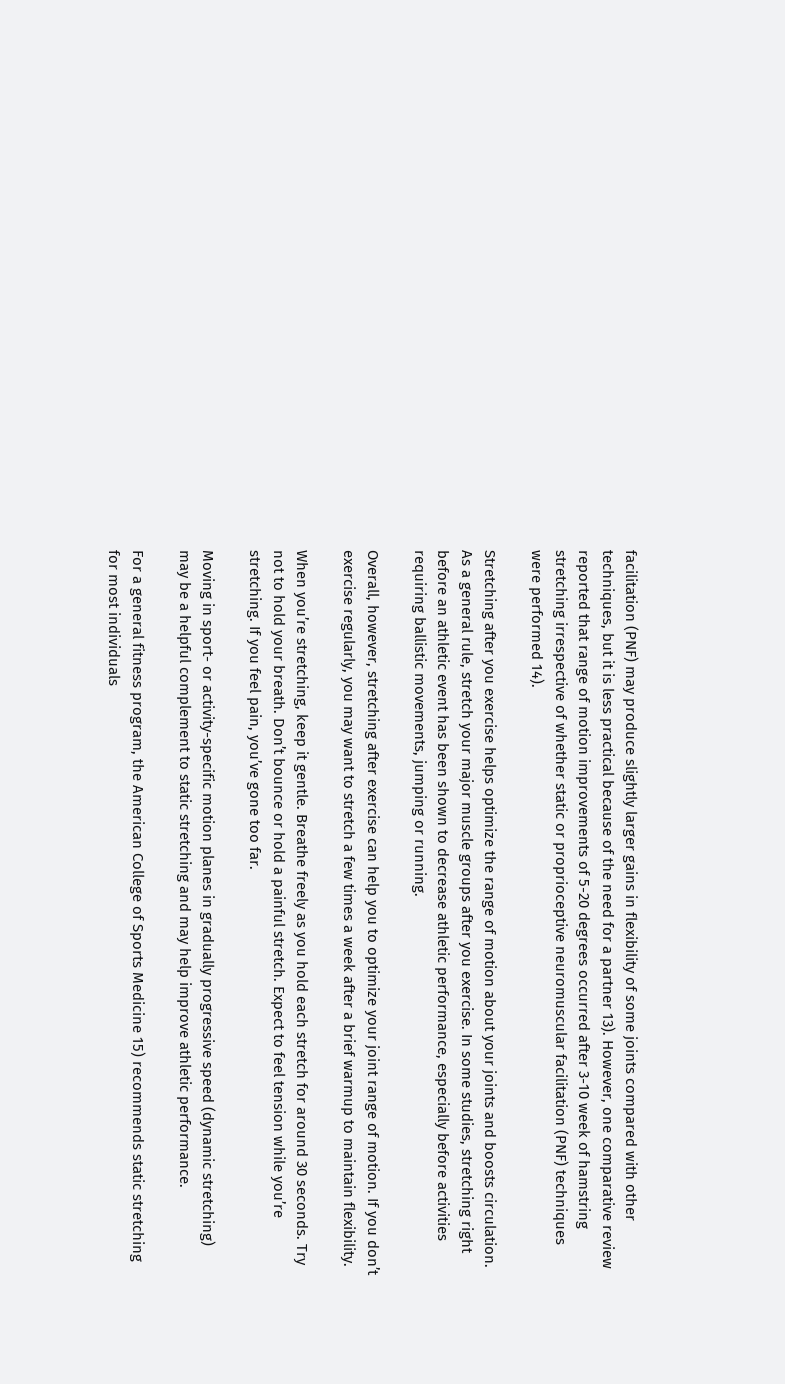facilitation (PNF) may produce slightly larger gains in flexibility of some joints compared with other techniques, but it is less practical because of the need for a partner 13). However, one comparative review reported that range of motion improvements of 5-20 degrees occurred after 3-10 week of hamstring stretching irrespective of whether static or proprioceptive neuromuscular facilitation (PNF) techniques were performed 14).

Stretching after you exercise helps optimize the range of motion about your joints and boosts circulation. As a general rule, stretch your major muscle groups after you exercise. In some studies, stretching right before an athletic event has been shown to decrease athletic performance, especially before activities requiring ballistic movements, jumping or running.

Overall, however, stretching after exercise can help you to optimize your joint range of motion. If you don’t exercise regularly, you may want to stretch a few times a week after a brief warmup to maintain flexibility.

When you’re stretching, keep it gentle. Breathe freely as you hold each stretch for around 30 seconds. Try not to hold your breath. Don’t bounce or hold a painful stretch. Expect to feel tension while you’re stretching. If you feel pain, you’ve gone too far.

Moving in sport- or activity-specific motion planes in gradually progressive speed (dynamic stretching) may be a helpful complement to static stretching and may help improve athletic performance.

For a general fitness program, the American College of Sports Medicine 15) recommends static stretching for most individuals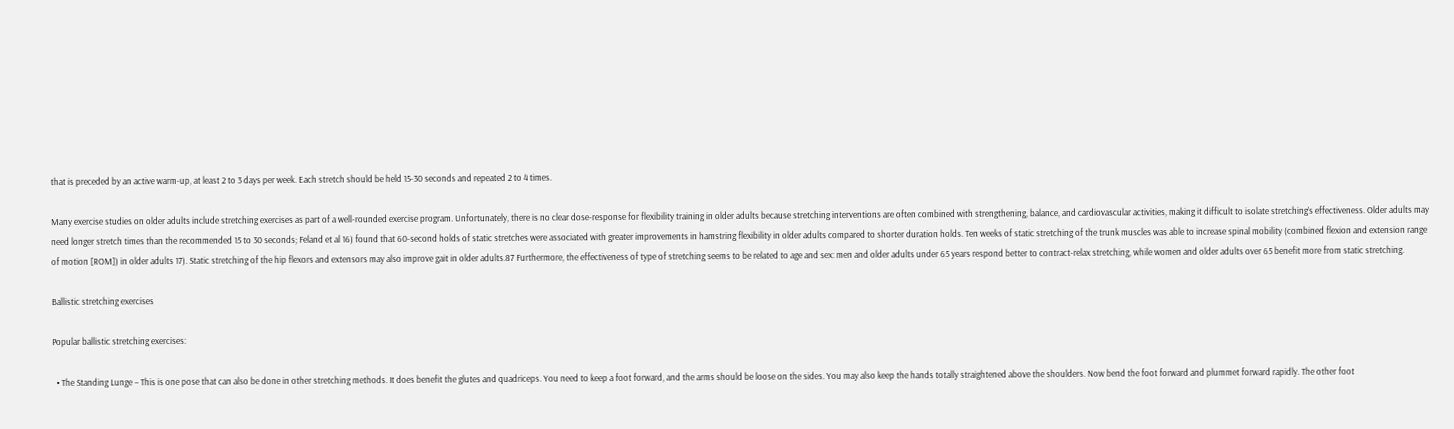that is preceded by an active warm-up, at least 2 to 3 days per week. Each stretch should be held 15-30 seconds and repeated 2 to 4 times.

Many exercise studies on older adults include stretching exercises as part of a well-rounded exercise program. Unfortunately, there is no clear dose-response for flexibility training in older adults because stretching interventions are often combined with strengthening, balance, and cardiovascular activities, making it difficult to isolate stretching’s effectiveness. Older adults may need longer stretch times than the recommended 15 to 30 seconds; Feland et al 16) found that 60-second holds of static stretches were associated with greater improvements in hamstring flexibility in older adults compared to shorter duration holds. Ten weeks of static stretching of the trunk muscles was able to increase spinal mobility (combined flexion and extension range of motion [ROM]) in older adults 17). Static stretching of the hip flexors and extensors may also improve gait in older adults.87 Furthermore, the effectiveness of type of stretching seems to be related to age and sex: men and older adults under 65 years respond better to contract-relax stretching, while women and older adults over 65 benefit more from static stretching.

Ballistic stretching exercises

Popular ballistic stretching exercises:

  • The Standing Lunge – This is one pose that can also be done in other stretching methods. It does benefit the glutes and quadriceps. You need to keep a foot forward, and the arms should be loose on the sides. You may also keep the hands totally straightened above the shoulders. Now bend the foot forward and plummet forward rapidly. The other foot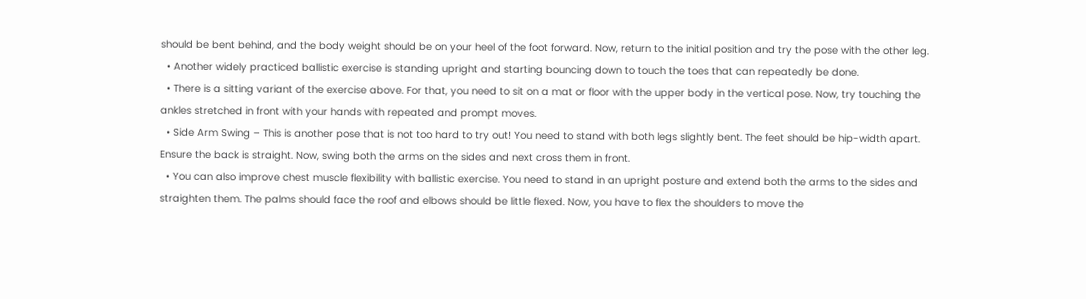should be bent behind, and the body weight should be on your heel of the foot forward. Now, return to the initial position and try the pose with the other leg.
  • Another widely practiced ballistic exercise is standing upright and starting bouncing down to touch the toes that can repeatedly be done.
  • There is a sitting variant of the exercise above. For that, you need to sit on a mat or floor with the upper body in the vertical pose. Now, try touching the ankles stretched in front with your hands with repeated and prompt moves.
  • Side Arm Swing – This is another pose that is not too hard to try out! You need to stand with both legs slightly bent. The feet should be hip-width apart. Ensure the back is straight. Now, swing both the arms on the sides and next cross them in front.
  • You can also improve chest muscle flexibility with ballistic exercise. You need to stand in an upright posture and extend both the arms to the sides and straighten them. The palms should face the roof and elbows should be little flexed. Now, you have to flex the shoulders to move the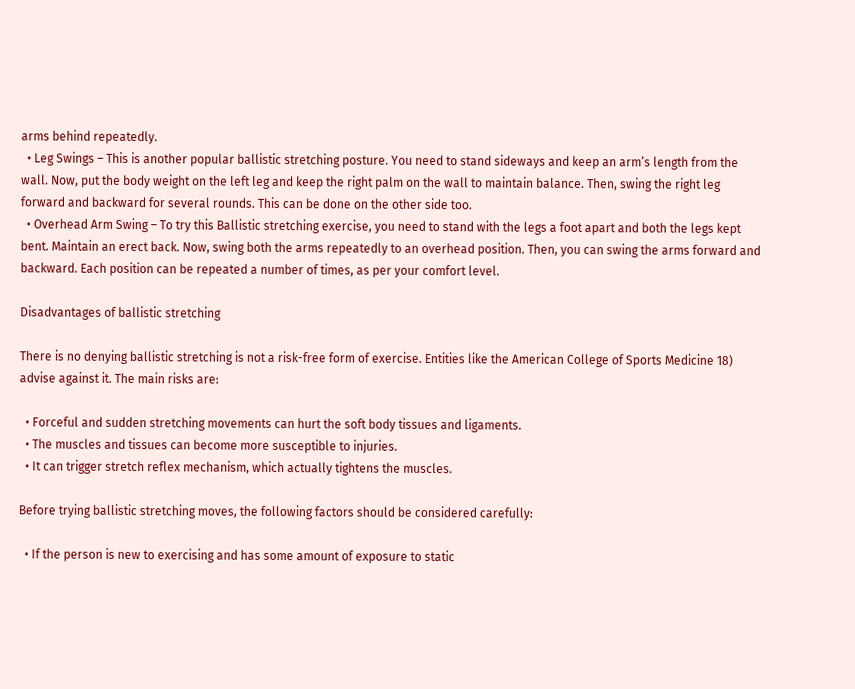arms behind repeatedly.
  • Leg Swings – This is another popular ballistic stretching posture. You need to stand sideways and keep an arm’s length from the wall. Now, put the body weight on the left leg and keep the right palm on the wall to maintain balance. Then, swing the right leg forward and backward for several rounds. This can be done on the other side too.
  • Overhead Arm Swing – To try this Ballistic stretching exercise, you need to stand with the legs a foot apart and both the legs kept bent. Maintain an erect back. Now, swing both the arms repeatedly to an overhead position. Then, you can swing the arms forward and backward. Each position can be repeated a number of times, as per your comfort level.

Disadvantages of ballistic stretching

There is no denying ballistic stretching is not a risk-free form of exercise. Entities like the American College of Sports Medicine 18) advise against it. The main risks are:

  • Forceful and sudden stretching movements can hurt the soft body tissues and ligaments.
  • The muscles and tissues can become more susceptible to injuries.
  • It can trigger stretch reflex mechanism, which actually tightens the muscles.

Before trying ballistic stretching moves, the following factors should be considered carefully:

  • If the person is new to exercising and has some amount of exposure to static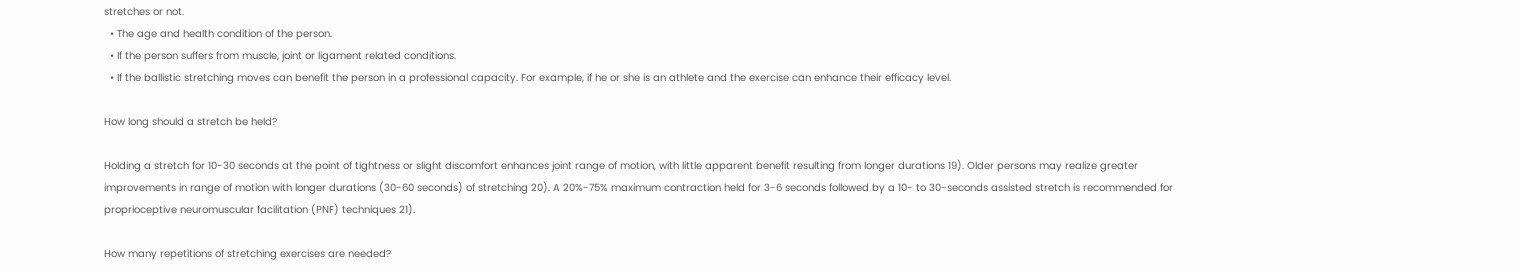stretches or not.
  • The age and health condition of the person.
  • If the person suffers from muscle, joint or ligament related conditions.
  • If the ballistic stretching moves can benefit the person in a professional capacity. For example, if he or she is an athlete and the exercise can enhance their efficacy level.

How long should a stretch be held?

Holding a stretch for 10-30 seconds at the point of tightness or slight discomfort enhances joint range of motion, with little apparent benefit resulting from longer durations 19). Older persons may realize greater improvements in range of motion with longer durations (30-60 seconds) of stretching 20). A 20%-75% maximum contraction held for 3-6 seconds followed by a 10- to 30-seconds assisted stretch is recommended for proprioceptive neuromuscular facilitation (PNF) techniques 21).

How many repetitions of stretching exercises are needed?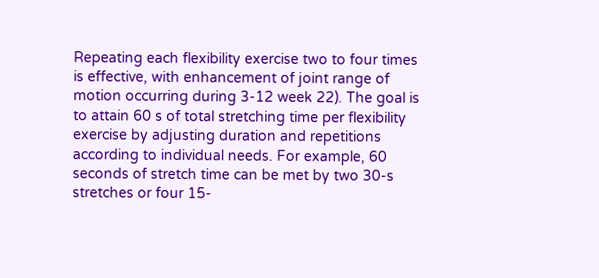Repeating each flexibility exercise two to four times is effective, with enhancement of joint range of motion occurring during 3-12 week 22). The goal is to attain 60 s of total stretching time per flexibility exercise by adjusting duration and repetitions according to individual needs. For example, 60 seconds of stretch time can be met by two 30-s stretches or four 15-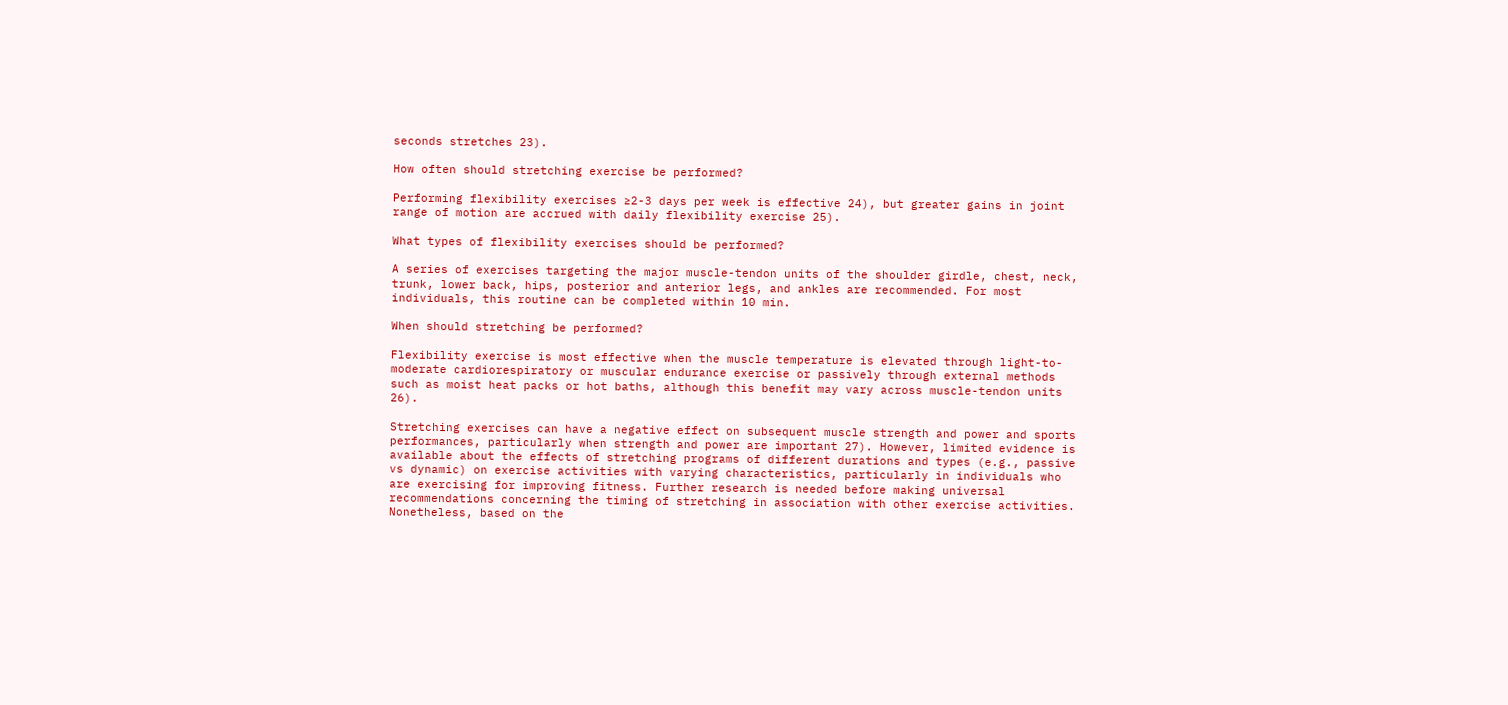seconds stretches 23).

How often should stretching exercise be performed?

Performing flexibility exercises ≥2-3 days per week is effective 24), but greater gains in joint range of motion are accrued with daily flexibility exercise 25).

What types of flexibility exercises should be performed?

A series of exercises targeting the major muscle-tendon units of the shoulder girdle, chest, neck, trunk, lower back, hips, posterior and anterior legs, and ankles are recommended. For most individuals, this routine can be completed within 10 min.

When should stretching be performed?

Flexibility exercise is most effective when the muscle temperature is elevated through light-to-moderate cardiorespiratory or muscular endurance exercise or passively through external methods such as moist heat packs or hot baths, although this benefit may vary across muscle-tendon units 26).

Stretching exercises can have a negative effect on subsequent muscle strength and power and sports performances, particularly when strength and power are important 27). However, limited evidence is available about the effects of stretching programs of different durations and types (e.g., passive vs dynamic) on exercise activities with varying characteristics, particularly in individuals who are exercising for improving fitness. Further research is needed before making universal recommendations concerning the timing of stretching in association with other exercise activities. Nonetheless, based on the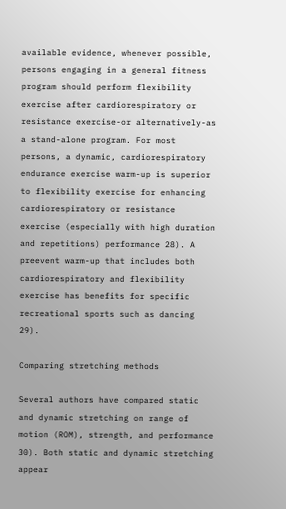available evidence, whenever possible, persons engaging in a general fitness program should perform flexibility exercise after cardiorespiratory or resistance exercise-or alternatively-as a stand-alone program. For most persons, a dynamic, cardiorespiratory endurance exercise warm-up is superior to flexibility exercise for enhancing cardiorespiratory or resistance exercise (especially with high duration and repetitions) performance 28). A preevent warm-up that includes both cardiorespiratory and flexibility exercise has benefits for specific recreational sports such as dancing 29).

Comparing stretching methods

Several authors have compared static and dynamic stretching on range of motion (ROM), strength, and performance 30). Both static and dynamic stretching appear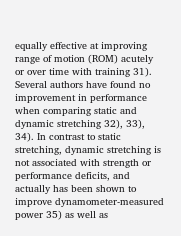equally effective at improving range of motion (ROM) acutely or over time with training 31). Several authors have found no improvement in performance when comparing static and dynamic stretching 32), 33), 34). In contrast to static stretching, dynamic stretching is not associated with strength or performance deficits, and actually has been shown to improve dynamometer-measured power 35) as well as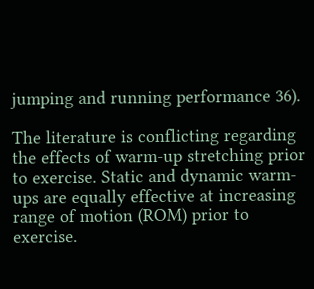jumping and running performance 36).

The literature is conflicting regarding the effects of warm-up stretching prior to exercise. Static and dynamic warm-ups are equally effective at increasing range of motion (ROM) prior to exercise.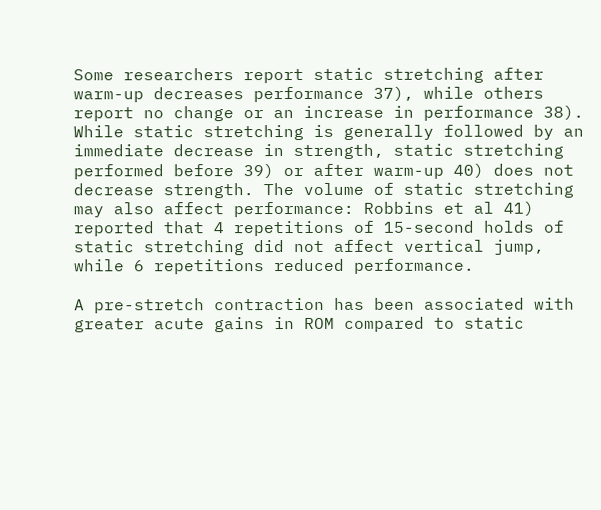Some researchers report static stretching after warm-up decreases performance 37), while others report no change or an increase in performance 38). While static stretching is generally followed by an immediate decrease in strength, static stretching performed before 39) or after warm-up 40) does not decrease strength. The volume of static stretching may also affect performance: Robbins et al 41) reported that 4 repetitions of 15-second holds of static stretching did not affect vertical jump, while 6 repetitions reduced performance.

A pre-stretch contraction has been associated with greater acute gains in ROM compared to static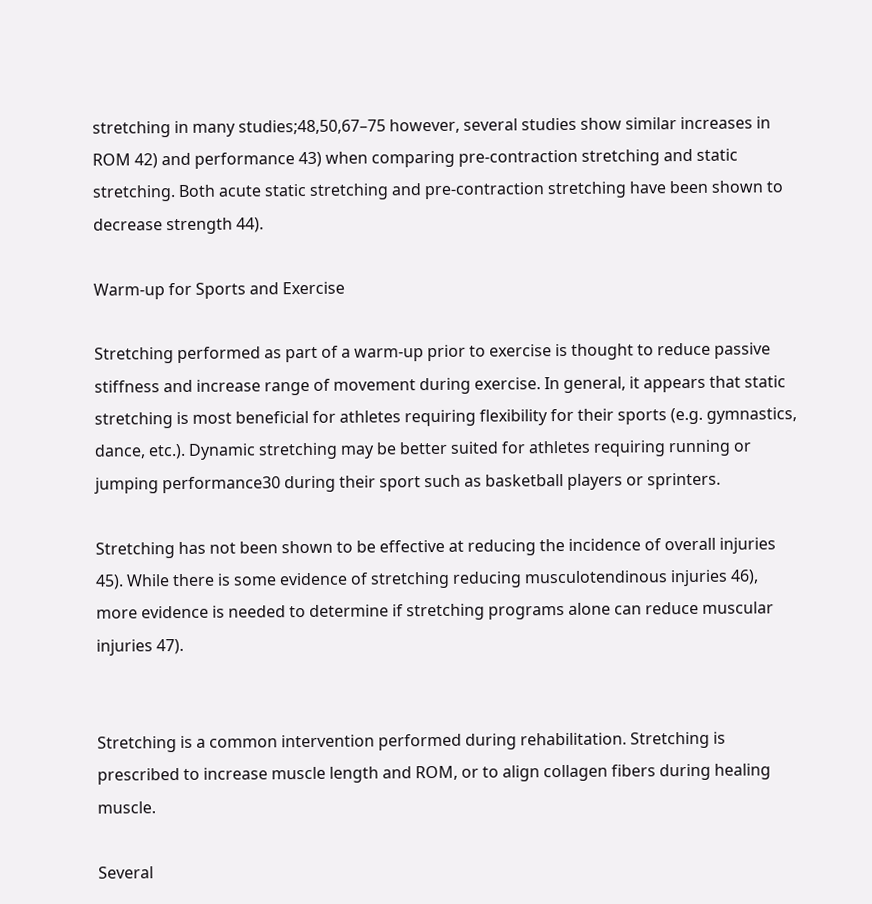stretching in many studies;48,50,67–75 however, several studies show similar increases in ROM 42) and performance 43) when comparing pre-contraction stretching and static stretching. Both acute static stretching and pre-contraction stretching have been shown to decrease strength 44).

Warm-up for Sports and Exercise

Stretching performed as part of a warm-up prior to exercise is thought to reduce passive stiffness and increase range of movement during exercise. In general, it appears that static stretching is most beneficial for athletes requiring flexibility for their sports (e.g. gymnastics, dance, etc.). Dynamic stretching may be better suited for athletes requiring running or jumping performance30 during their sport such as basketball players or sprinters.

Stretching has not been shown to be effective at reducing the incidence of overall injuries 45). While there is some evidence of stretching reducing musculotendinous injuries 46), more evidence is needed to determine if stretching programs alone can reduce muscular injuries 47).


Stretching is a common intervention performed during rehabilitation. Stretching is prescribed to increase muscle length and ROM, or to align collagen fibers during healing muscle.

Several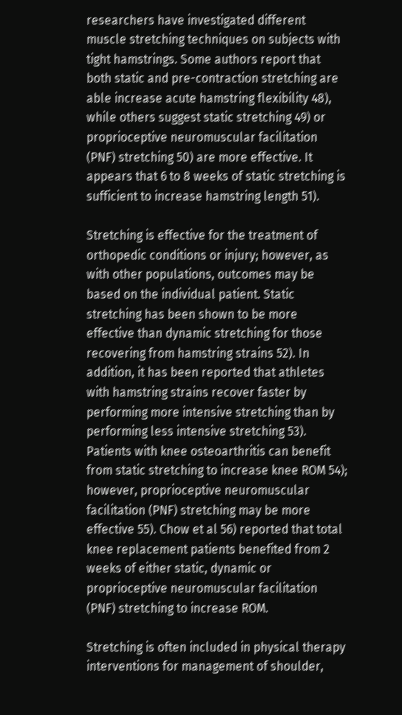researchers have investigated different muscle stretching techniques on subjects with tight hamstrings. Some authors report that both static and pre-contraction stretching are able increase acute hamstring flexibility 48), while others suggest static stretching 49) or proprioceptive neuromuscular facilitation (PNF) stretching 50) are more effective. It appears that 6 to 8 weeks of static stretching is sufficient to increase hamstring length 51).

Stretching is effective for the treatment of orthopedic conditions or injury; however, as with other populations, outcomes may be based on the individual patient. Static stretching has been shown to be more effective than dynamic stretching for those recovering from hamstring strains 52). In addition, it has been reported that athletes with hamstring strains recover faster by performing more intensive stretching than by performing less intensive stretching 53). Patients with knee osteoarthritis can benefit from static stretching to increase knee ROM 54); however, proprioceptive neuromuscular facilitation (PNF) stretching may be more effective 55). Chow et al 56) reported that total knee replacement patients benefited from 2 weeks of either static, dynamic or proprioceptive neuromuscular facilitation (PNF) stretching to increase ROM.

Stretching is often included in physical therapy interventions for management of shoulder,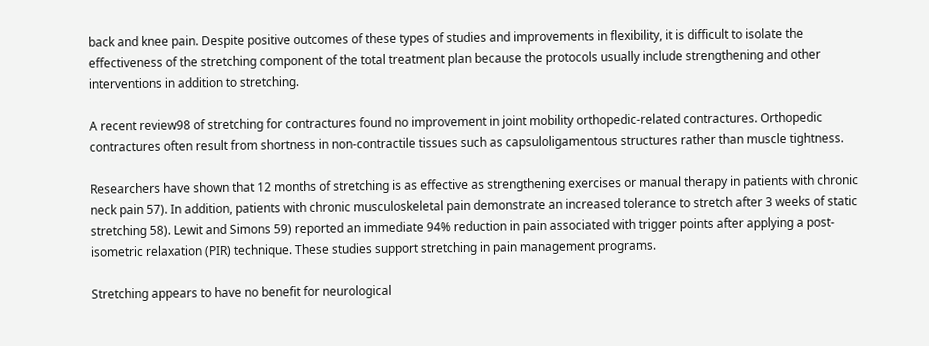back and knee pain. Despite positive outcomes of these types of studies and improvements in flexibility, it is difficult to isolate the effectiveness of the stretching component of the total treatment plan because the protocols usually include strengthening and other interventions in addition to stretching.

A recent review98 of stretching for contractures found no improvement in joint mobility orthopedic-related contractures. Orthopedic contractures often result from shortness in non-contractile tissues such as capsuloligamentous structures rather than muscle tightness.

Researchers have shown that 12 months of stretching is as effective as strengthening exercises or manual therapy in patients with chronic neck pain 57). In addition, patients with chronic musculoskeletal pain demonstrate an increased tolerance to stretch after 3 weeks of static stretching 58). Lewit and Simons 59) reported an immediate 94% reduction in pain associated with trigger points after applying a post-isometric relaxation (PIR) technique. These studies support stretching in pain management programs.

Stretching appears to have no benefit for neurological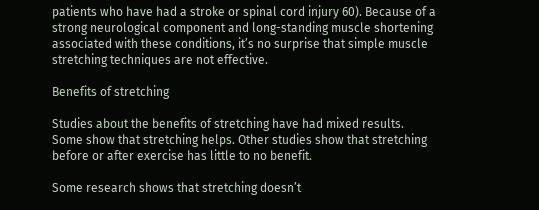patients who have had a stroke or spinal cord injury 60). Because of a strong neurological component and long-standing muscle shortening associated with these conditions, it’s no surprise that simple muscle stretching techniques are not effective.

Benefits of stretching

Studies about the benefits of stretching have had mixed results. Some show that stretching helps. Other studies show that stretching before or after exercise has little to no benefit.

Some research shows that stretching doesn’t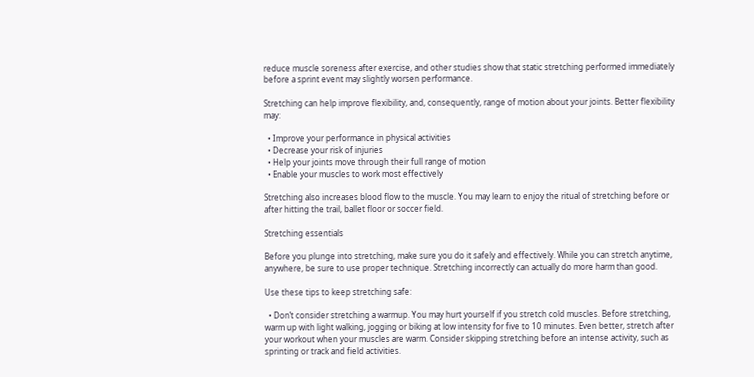reduce muscle soreness after exercise, and other studies show that static stretching performed immediately before a sprint event may slightly worsen performance.

Stretching can help improve flexibility, and, consequently, range of motion about your joints. Better flexibility may:

  • Improve your performance in physical activities
  • Decrease your risk of injuries
  • Help your joints move through their full range of motion
  • Enable your muscles to work most effectively

Stretching also increases blood flow to the muscle. You may learn to enjoy the ritual of stretching before or after hitting the trail, ballet floor or soccer field.

Stretching essentials

Before you plunge into stretching, make sure you do it safely and effectively. While you can stretch anytime, anywhere, be sure to use proper technique. Stretching incorrectly can actually do more harm than good.

Use these tips to keep stretching safe:

  • Don’t consider stretching a warmup. You may hurt yourself if you stretch cold muscles. Before stretching, warm up with light walking, jogging or biking at low intensity for five to 10 minutes. Even better, stretch after your workout when your muscles are warm. Consider skipping stretching before an intense activity, such as sprinting or track and field activities.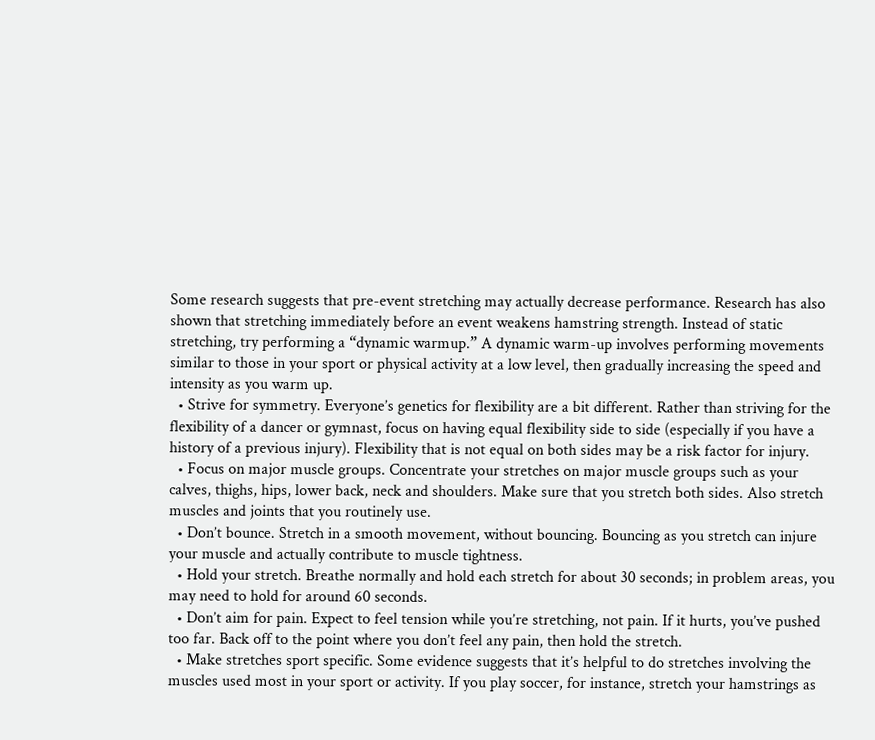Some research suggests that pre-event stretching may actually decrease performance. Research has also shown that stretching immediately before an event weakens hamstring strength. Instead of static stretching, try performing a “dynamic warmup.” A dynamic warm-up involves performing movements similar to those in your sport or physical activity at a low level, then gradually increasing the speed and intensity as you warm up.
  • Strive for symmetry. Everyone’s genetics for flexibility are a bit different. Rather than striving for the flexibility of a dancer or gymnast, focus on having equal flexibility side to side (especially if you have a history of a previous injury). Flexibility that is not equal on both sides may be a risk factor for injury.
  • Focus on major muscle groups. Concentrate your stretches on major muscle groups such as your calves, thighs, hips, lower back, neck and shoulders. Make sure that you stretch both sides. Also stretch muscles and joints that you routinely use.
  • Don’t bounce. Stretch in a smooth movement, without bouncing. Bouncing as you stretch can injure your muscle and actually contribute to muscle tightness.
  • Hold your stretch. Breathe normally and hold each stretch for about 30 seconds; in problem areas, you may need to hold for around 60 seconds.
  • Don’t aim for pain. Expect to feel tension while you’re stretching, not pain. If it hurts, you’ve pushed too far. Back off to the point where you don’t feel any pain, then hold the stretch.
  • Make stretches sport specific. Some evidence suggests that it’s helpful to do stretches involving the muscles used most in your sport or activity. If you play soccer, for instance, stretch your hamstrings as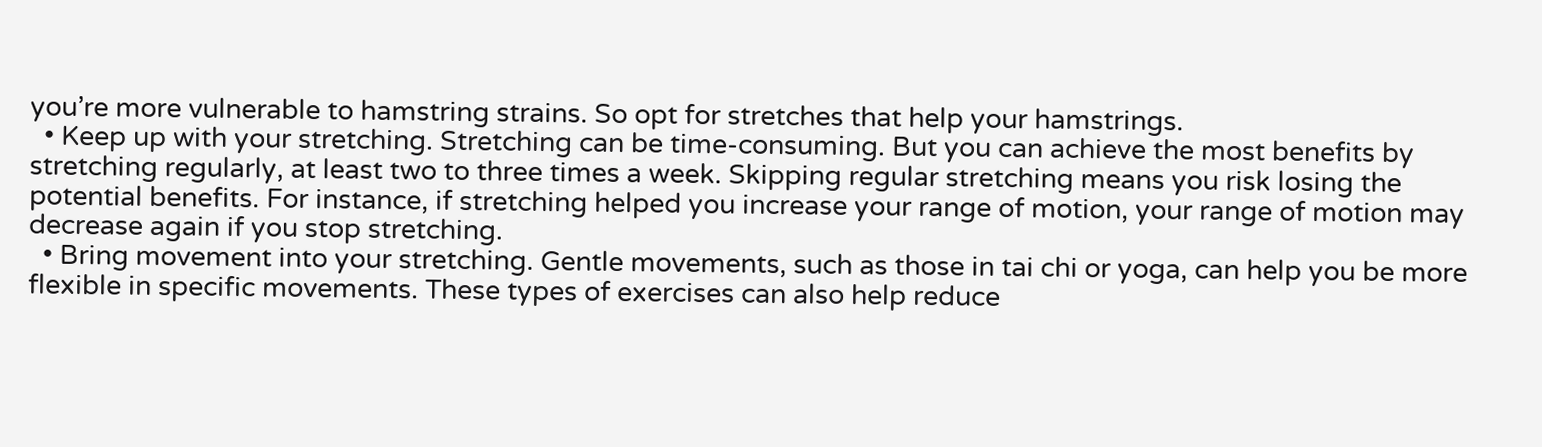you’re more vulnerable to hamstring strains. So opt for stretches that help your hamstrings.
  • Keep up with your stretching. Stretching can be time-consuming. But you can achieve the most benefits by stretching regularly, at least two to three times a week. Skipping regular stretching means you risk losing the potential benefits. For instance, if stretching helped you increase your range of motion, your range of motion may decrease again if you stop stretching.
  • Bring movement into your stretching. Gentle movements, such as those in tai chi or yoga, can help you be more flexible in specific movements. These types of exercises can also help reduce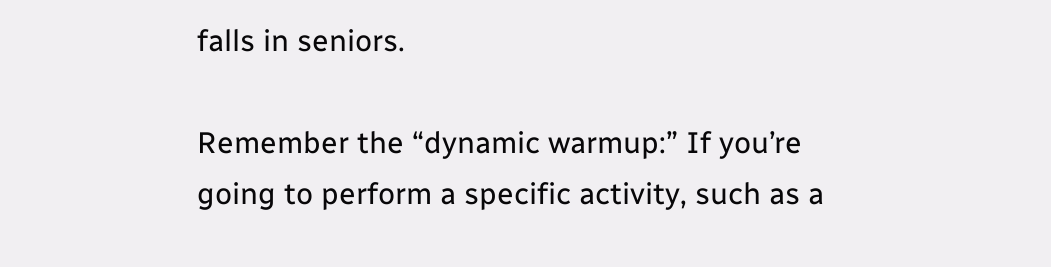falls in seniors.

Remember the “dynamic warmup:” If you’re going to perform a specific activity, such as a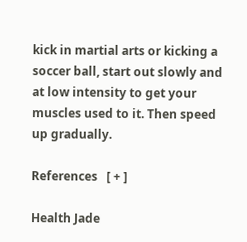kick in martial arts or kicking a soccer ball, start out slowly and at low intensity to get your muscles used to it. Then speed up gradually.

References   [ + ]

Health Jade